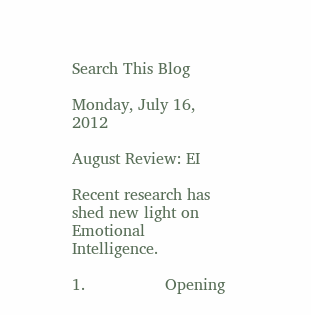Search This Blog

Monday, July 16, 2012

August Review: EI

Recent research has shed new light on Emotional Intelligence.

1.                Opening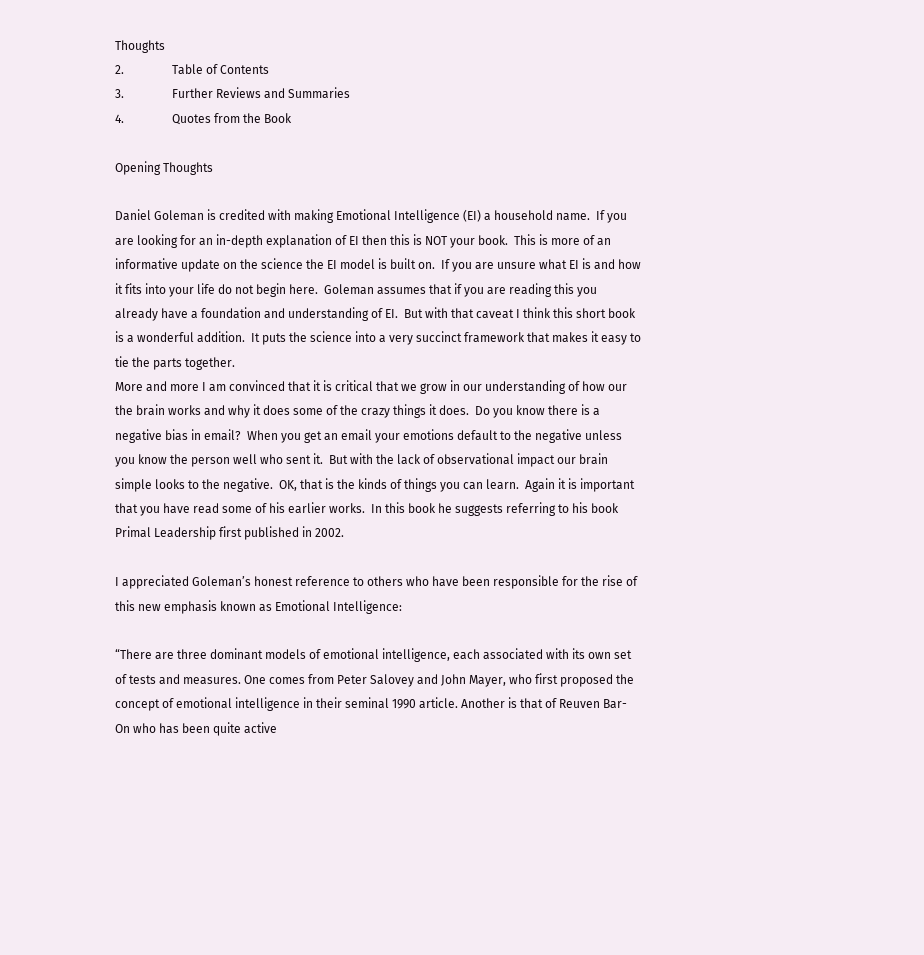Thoughts
2.                Table of Contents
3.                Further Reviews and Summaries
4.                Quotes from the Book

Opening Thoughts

Daniel Goleman is credited with making Emotional Intelligence (EI) a household name.  If you are looking for an in-depth explanation of EI then this is NOT your book.  This is more of an informative update on the science the EI model is built on.  If you are unsure what EI is and how it fits into your life do not begin here.  Goleman assumes that if you are reading this you already have a foundation and understanding of EI.  But with that caveat I think this short book is a wonderful addition.  It puts the science into a very succinct framework that makes it easy to tie the parts together.
More and more I am convinced that it is critical that we grow in our understanding of how our the brain works and why it does some of the crazy things it does.  Do you know there is a negative bias in email?  When you get an email your emotions default to the negative unless you know the person well who sent it.  But with the lack of observational impact our brain simple looks to the negative.  OK, that is the kinds of things you can learn.  Again it is important that you have read some of his earlier works.  In this book he suggests referring to his book Primal Leadership first published in 2002.

I appreciated Goleman’s honest reference to others who have been responsible for the rise of this new emphasis known as Emotional Intelligence:

“There are three dominant models of emotional intelligence, each associated with its own set of tests and measures. One comes from Peter Salovey and John Mayer, who first proposed the concept of emotional intelligence in their seminal 1990 article. Another is that of Reuven Bar-On who has been quite active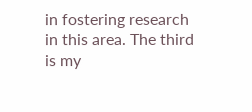in fostering research in this area. The third is my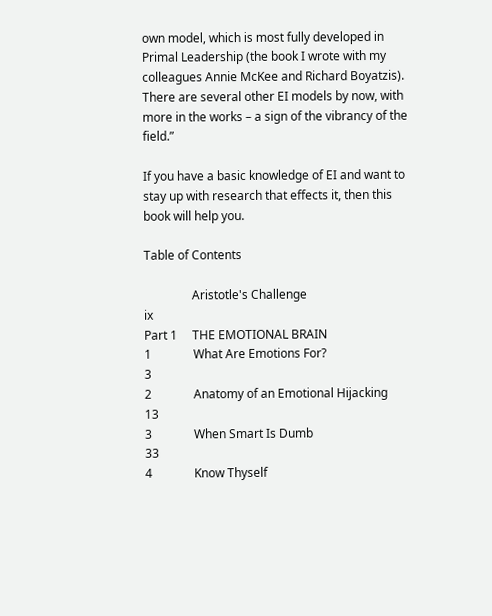own model, which is most fully developed in Primal Leadership (the book I wrote with my colleagues Annie McKee and Richard Boyatzis). There are several other EI models by now, with more in the works – a sign of the vibrancy of the field.”

If you have a basic knowledge of EI and want to stay up with research that effects it, then this book will help you.

Table of Contents

                Aristotle's Challenge                                                            ix
Part 1     THE EMOTIONAL BRAIN
1              What Are Emotions For?                                   3
2              Anatomy of an Emotional Hijacking             13
3              When Smart Is Dumb                                         33
4              Know Thyself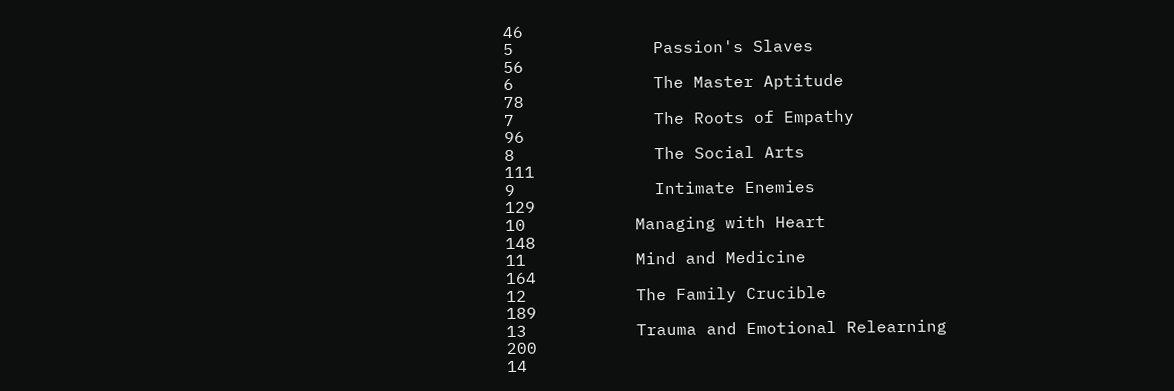46
5              Passion's Slaves                                                   56
6              The Master Aptitude                                           78
7              The Roots of Empathy                                         96
8              The Social Arts                                                     111
9              Intimate Enemies                                                 129
10           Managing with Heart                                          148
11           Mind and Medicine                                             164
12           The Family Crucible                                           189
13           Trauma and Emotional Relearning                 200
14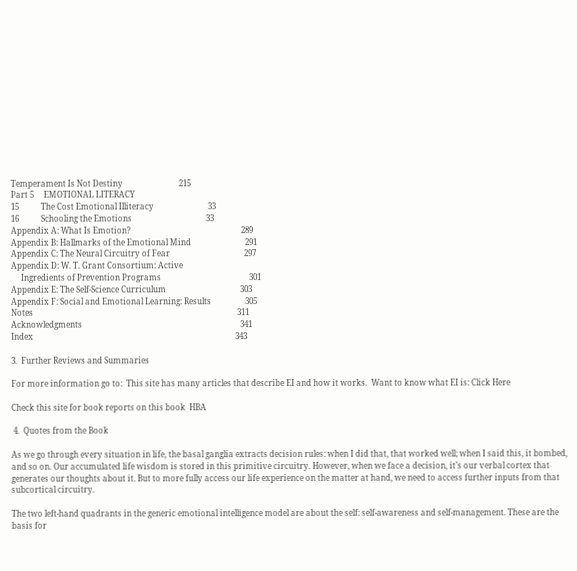Temperament Is Not Destiny                            215
Part 5     EMOTIONAL LITERACY
15           The Cost Emotional Illiteracy                           33
16           Schooling the Emotions                                     33
Appendix A: What Is Emotion?                                                       289
Appendix B: Hallmarks of the Emotional Mind                           291
Appendix C: The Neural Circuitry of Fear                                     297
Appendix D: W. T. Grant Consortium: Active
     Ingredients of Prevention Programs                                            301
Appendix E: The Self-Science Curriculum                                     303
Appendix F: Social and Emotional Learning: Results                 305
Notes                                                                                                      311
Acknowledgments                                                                               341
Index                                                                                                     343

3.  Further Reviews and Summaries

For more information go to:  This site has many articles that describe EI and how it works.  Want to know what EI is: Click Here

Check this site for book reports on this book  HBA

 4.  Quotes from the Book

As we go through every situation in life, the basal ganglia extracts decision rules: when I did that, that worked well; when I said this, it bombed, and so on. Our accumulated life wisdom is stored in this primitive circuitry. However, when we face a decision, it’s our verbal cortex that generates our thoughts about it. But to more fully access our life experience on the matter at hand, we need to access further inputs from that subcortical circuitry.

The two left-hand quadrants in the generic emotional intelligence model are about the self: self-awareness and self-management. These are the basis for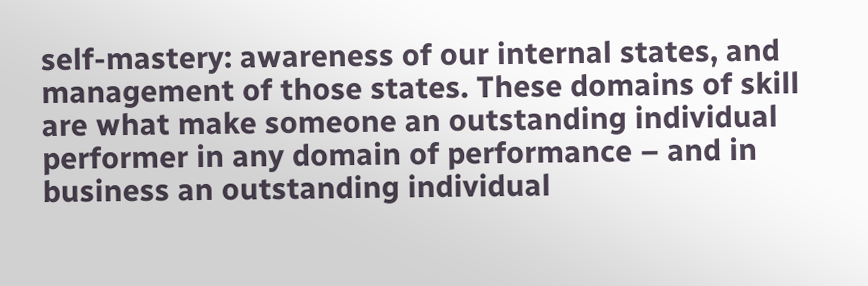self-mastery: awareness of our internal states, and management of those states. These domains of skill are what make someone an outstanding individual performer in any domain of performance – and in business an outstanding individual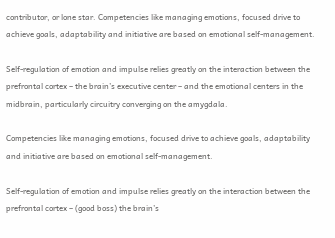contributor, or lone star. Competencies like managing emotions, focused drive to achieve goals, adaptability and initiative are based on emotional self-management.

Self-regulation of emotion and impulse relies greatly on the interaction between the prefrontal cortex – the brain’s executive center – and the emotional centers in the midbrain, particularly circuitry converging on the amygdala.

Competencies like managing emotions, focused drive to achieve goals, adaptability and initiative are based on emotional self-management.

Self-regulation of emotion and impulse relies greatly on the interaction between the prefrontal cortex – (good boss) the brain’s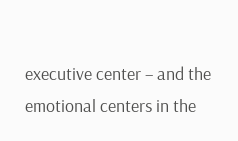executive center – and the emotional centers in the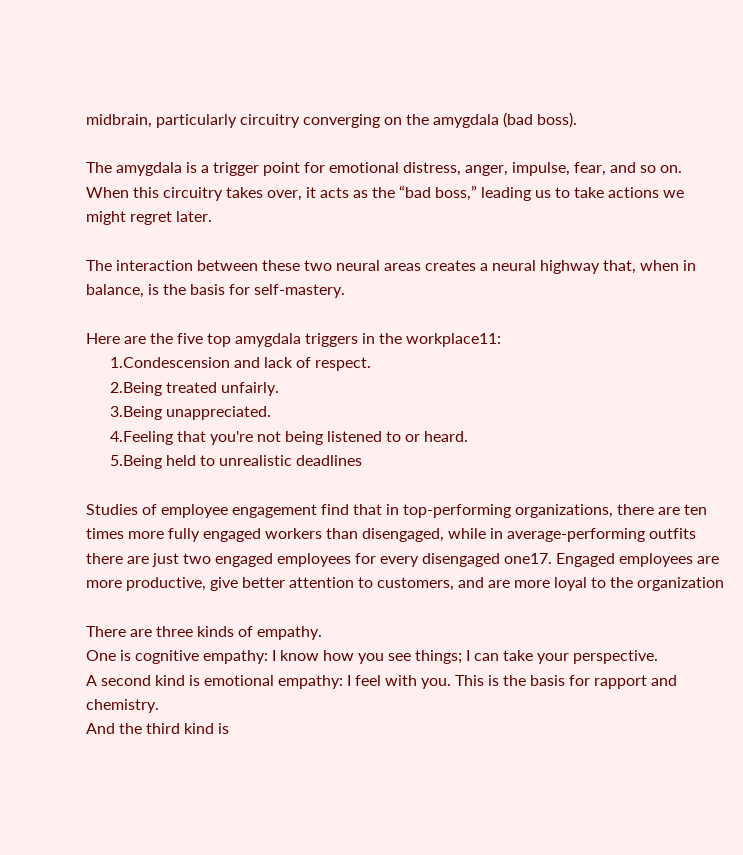midbrain, particularly circuitry converging on the amygdala (bad boss).

The amygdala is a trigger point for emotional distress, anger, impulse, fear, and so on. When this circuitry takes over, it acts as the “bad boss,” leading us to take actions we might regret later.

The interaction between these two neural areas creates a neural highway that, when in balance, is the basis for self-mastery.

Here are the five top amygdala triggers in the workplace11:
      1.Condescension and lack of respect.
      2.Being treated unfairly.
      3.Being unappreciated.
      4.Feeling that you're not being listened to or heard.
      5.Being held to unrealistic deadlines

Studies of employee engagement find that in top-performing organizations, there are ten times more fully engaged workers than disengaged, while in average-performing outfits there are just two engaged employees for every disengaged one17. Engaged employees are more productive, give better attention to customers, and are more loyal to the organization

There are three kinds of empathy.
One is cognitive empathy: I know how you see things; I can take your perspective.
A second kind is emotional empathy: I feel with you. This is the basis for rapport and chemistry.
And the third kind is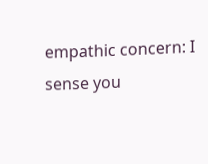empathic concern: I sense you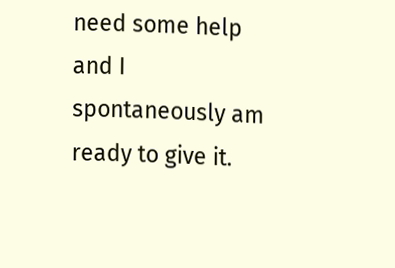need some help and I spontaneously am ready to give it.